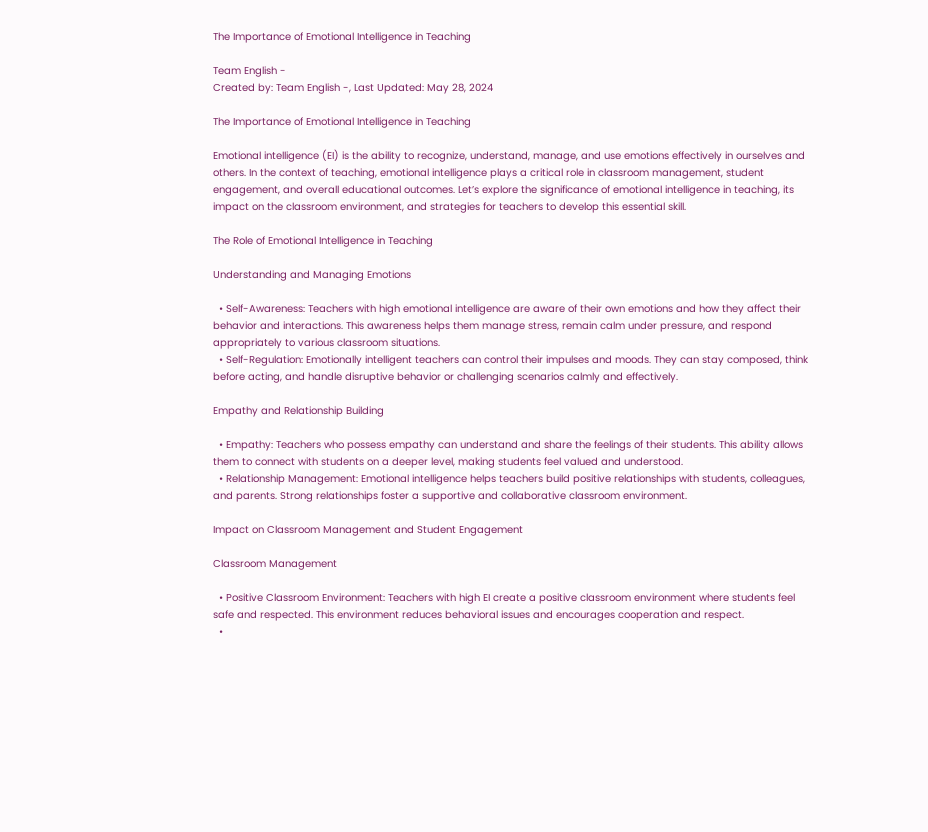The Importance of Emotional Intelligence in Teaching

Team English -
Created by: Team English -, Last Updated: May 28, 2024

The Importance of Emotional Intelligence in Teaching

Emotional intelligence (EI) is the ability to recognize, understand, manage, and use emotions effectively in ourselves and others. In the context of teaching, emotional intelligence plays a critical role in classroom management, student engagement, and overall educational outcomes. Let’s explore the significance of emotional intelligence in teaching, its impact on the classroom environment, and strategies for teachers to develop this essential skill.

The Role of Emotional Intelligence in Teaching

Understanding and Managing Emotions

  • Self-Awareness: Teachers with high emotional intelligence are aware of their own emotions and how they affect their behavior and interactions. This awareness helps them manage stress, remain calm under pressure, and respond appropriately to various classroom situations.
  • Self-Regulation: Emotionally intelligent teachers can control their impulses and moods. They can stay composed, think before acting, and handle disruptive behavior or challenging scenarios calmly and effectively.

Empathy and Relationship Building

  • Empathy: Teachers who possess empathy can understand and share the feelings of their students. This ability allows them to connect with students on a deeper level, making students feel valued and understood.
  • Relationship Management: Emotional intelligence helps teachers build positive relationships with students, colleagues, and parents. Strong relationships foster a supportive and collaborative classroom environment.

Impact on Classroom Management and Student Engagement

Classroom Management

  • Positive Classroom Environment: Teachers with high EI create a positive classroom environment where students feel safe and respected. This environment reduces behavioral issues and encourages cooperation and respect.
  •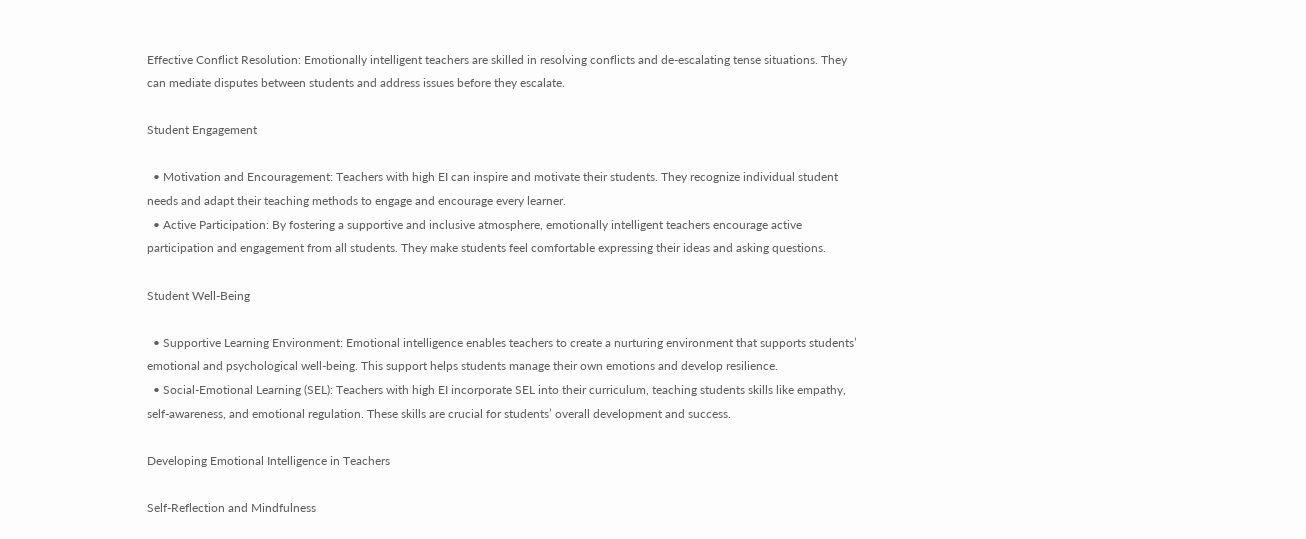Effective Conflict Resolution: Emotionally intelligent teachers are skilled in resolving conflicts and de-escalating tense situations. They can mediate disputes between students and address issues before they escalate.

Student Engagement

  • Motivation and Encouragement: Teachers with high EI can inspire and motivate their students. They recognize individual student needs and adapt their teaching methods to engage and encourage every learner.
  • Active Participation: By fostering a supportive and inclusive atmosphere, emotionally intelligent teachers encourage active participation and engagement from all students. They make students feel comfortable expressing their ideas and asking questions.

Student Well-Being

  • Supportive Learning Environment: Emotional intelligence enables teachers to create a nurturing environment that supports students’ emotional and psychological well-being. This support helps students manage their own emotions and develop resilience.
  • Social-Emotional Learning (SEL): Teachers with high EI incorporate SEL into their curriculum, teaching students skills like empathy, self-awareness, and emotional regulation. These skills are crucial for students’ overall development and success.

Developing Emotional Intelligence in Teachers

Self-Reflection and Mindfulness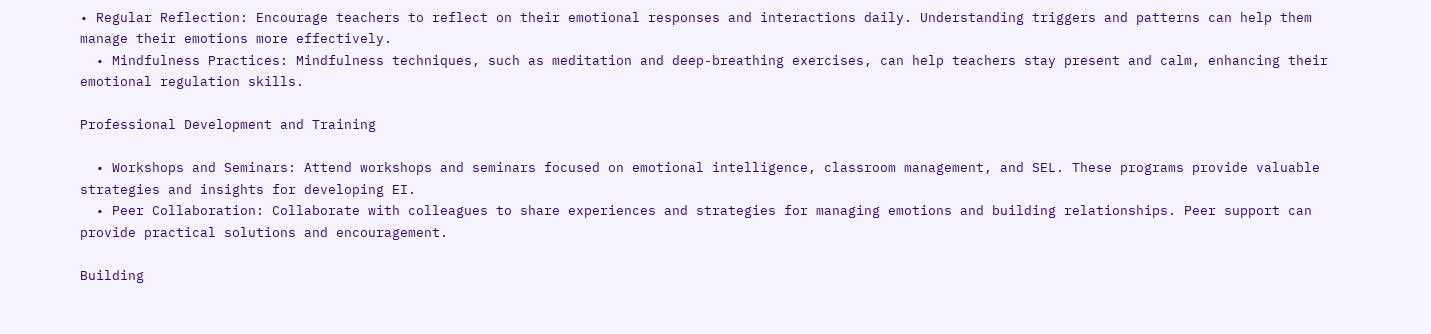• Regular Reflection: Encourage teachers to reflect on their emotional responses and interactions daily. Understanding triggers and patterns can help them manage their emotions more effectively.
  • Mindfulness Practices: Mindfulness techniques, such as meditation and deep-breathing exercises, can help teachers stay present and calm, enhancing their emotional regulation skills.

Professional Development and Training

  • Workshops and Seminars: Attend workshops and seminars focused on emotional intelligence, classroom management, and SEL. These programs provide valuable strategies and insights for developing EI.
  • Peer Collaboration: Collaborate with colleagues to share experiences and strategies for managing emotions and building relationships. Peer support can provide practical solutions and encouragement.

Building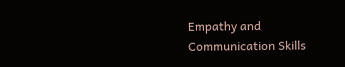Empathy and Communication Skills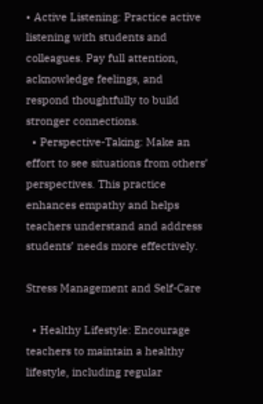• Active Listening: Practice active listening with students and colleagues. Pay full attention, acknowledge feelings, and respond thoughtfully to build stronger connections.
  • Perspective-Taking: Make an effort to see situations from others’ perspectives. This practice enhances empathy and helps teachers understand and address students’ needs more effectively.

Stress Management and Self-Care

  • Healthy Lifestyle: Encourage teachers to maintain a healthy lifestyle, including regular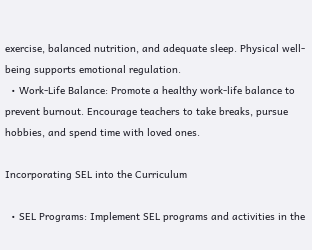exercise, balanced nutrition, and adequate sleep. Physical well-being supports emotional regulation.
  • Work-Life Balance: Promote a healthy work-life balance to prevent burnout. Encourage teachers to take breaks, pursue hobbies, and spend time with loved ones.

Incorporating SEL into the Curriculum

  • SEL Programs: Implement SEL programs and activities in the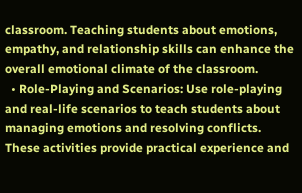classroom. Teaching students about emotions, empathy, and relationship skills can enhance the overall emotional climate of the classroom.
  • Role-Playing and Scenarios: Use role-playing and real-life scenarios to teach students about managing emotions and resolving conflicts. These activities provide practical experience and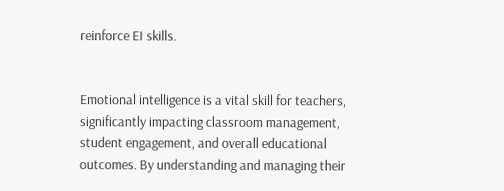reinforce EI skills.


Emotional intelligence is a vital skill for teachers, significantly impacting classroom management, student engagement, and overall educational outcomes. By understanding and managing their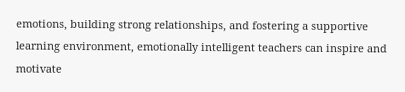emotions, building strong relationships, and fostering a supportive learning environment, emotionally intelligent teachers can inspire and motivate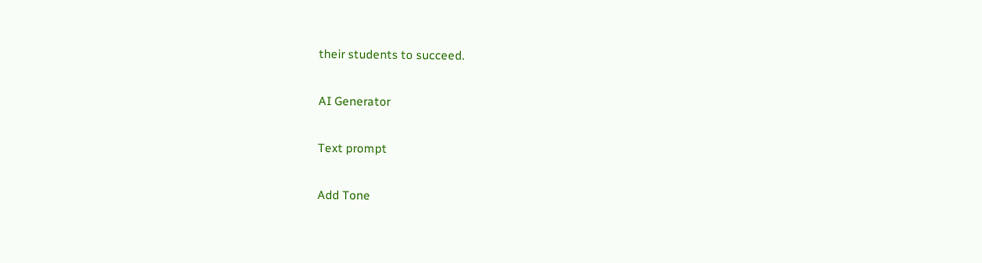their students to succeed.

AI Generator

Text prompt

Add Tone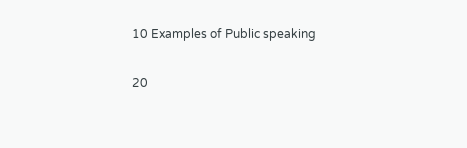10 Examples of Public speaking

20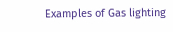Examples of Gas lighting